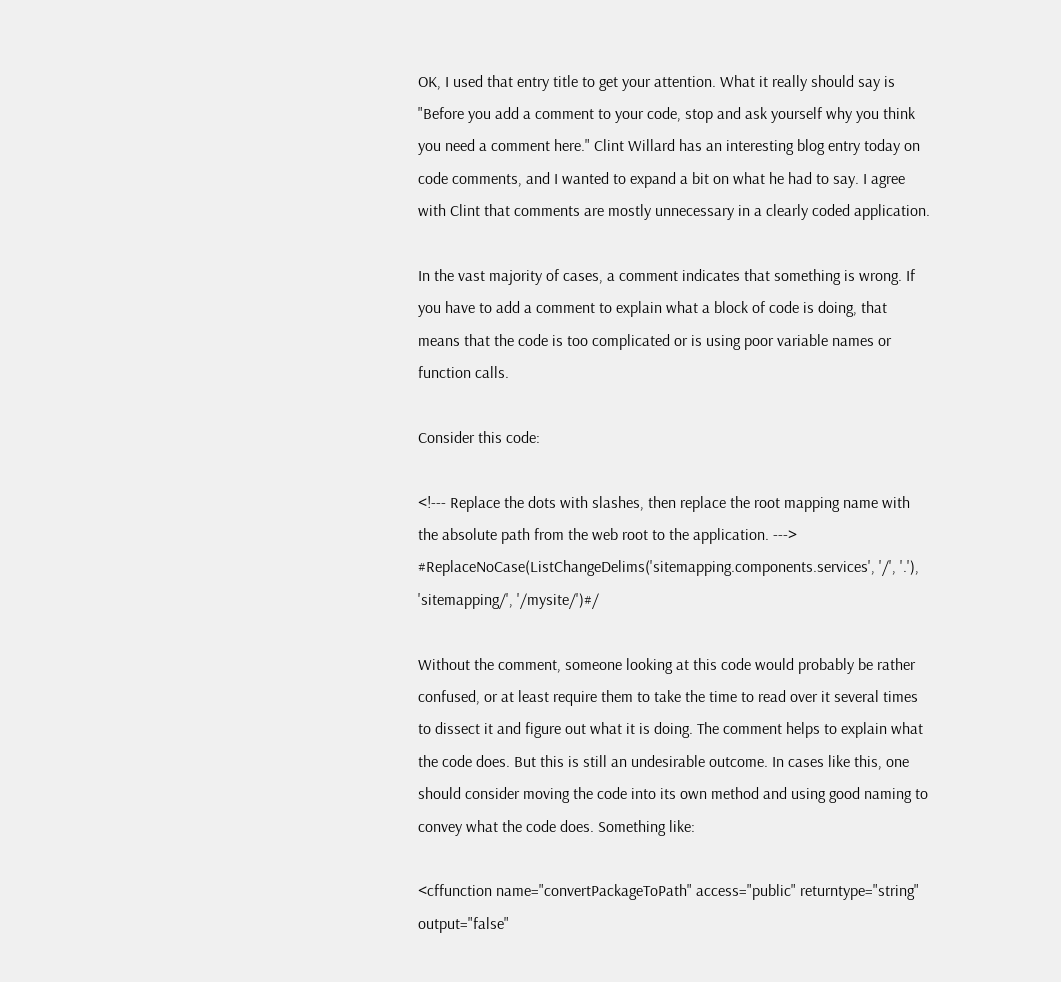OK, I used that entry title to get your attention. What it really should say is "Before you add a comment to your code, stop and ask yourself why you think you need a comment here." Clint Willard has an interesting blog entry today on code comments, and I wanted to expand a bit on what he had to say. I agree with Clint that comments are mostly unnecessary in a clearly coded application.

In the vast majority of cases, a comment indicates that something is wrong. If you have to add a comment to explain what a block of code is doing, that means that the code is too complicated or is using poor variable names or function calls.

Consider this code:

<!--- Replace the dots with slashes, then replace the root mapping name with the absolute path from the web root to the application. --->
#ReplaceNoCase(ListChangeDelims('sitemapping.components.services', '/', '.'), 'sitemapping/', '/mysite/')#/

Without the comment, someone looking at this code would probably be rather confused, or at least require them to take the time to read over it several times to dissect it and figure out what it is doing. The comment helps to explain what the code does. But this is still an undesirable outcome. In cases like this, one should consider moving the code into its own method and using good naming to convey what the code does. Something like:

<cffunction name="convertPackageToPath" access="public" returntype="string" output="false"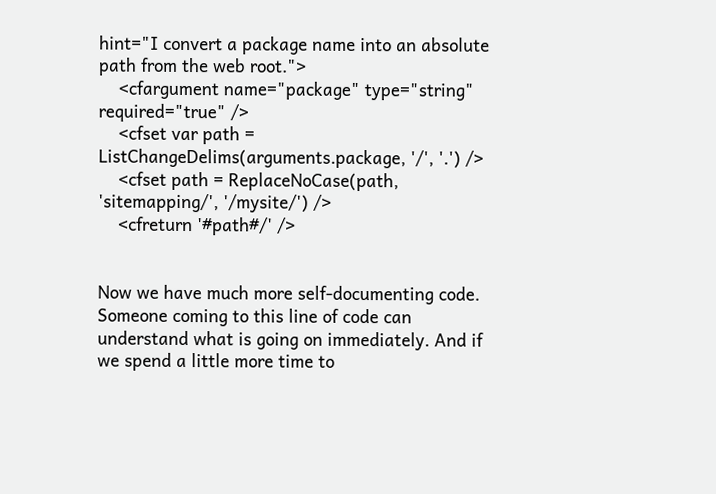hint="I convert a package name into an absolute path from the web root.">
    <cfargument name="package" type="string" required="true" />
    <cfset var path = ListChangeDelims(arguments.package, '/', '.') />
    <cfset path = ReplaceNoCase(path, 'sitemapping/', '/mysite/') />
    <cfreturn '#path#/' />


Now we have much more self-documenting code. Someone coming to this line of code can understand what is going on immediately. And if we spend a little more time to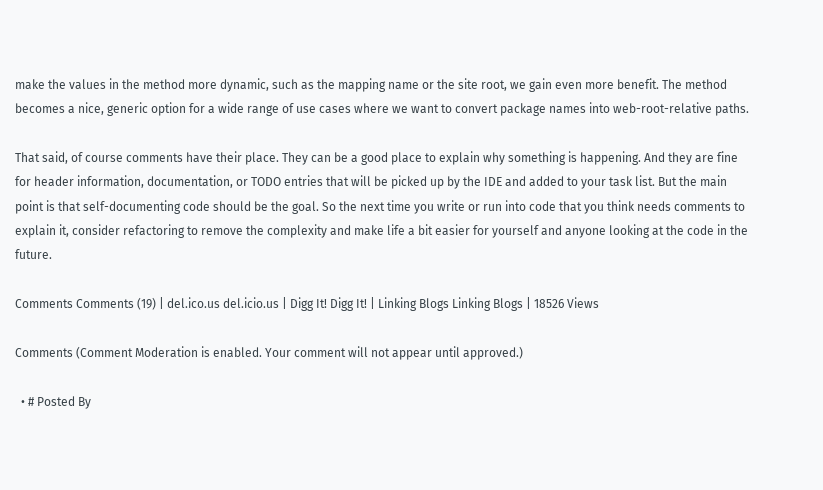make the values in the method more dynamic, such as the mapping name or the site root, we gain even more benefit. The method becomes a nice, generic option for a wide range of use cases where we want to convert package names into web-root-relative paths.

That said, of course comments have their place. They can be a good place to explain why something is happening. And they are fine for header information, documentation, or TODO entries that will be picked up by the IDE and added to your task list. But the main point is that self-documenting code should be the goal. So the next time you write or run into code that you think needs comments to explain it, consider refactoring to remove the complexity and make life a bit easier for yourself and anyone looking at the code in the future.

Comments Comments (19) | del.ico.us del.icio.us | Digg It! Digg It! | Linking Blogs Linking Blogs | 18526 Views

Comments (Comment Moderation is enabled. Your comment will not appear until approved.)

  • # Posted By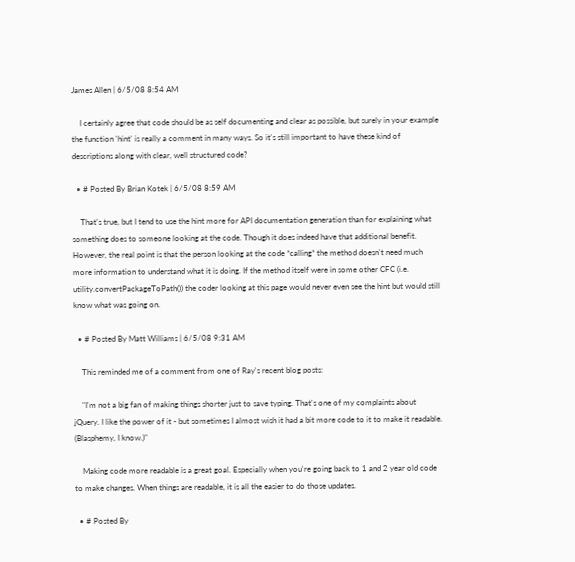James Allen | 6/5/08 8:54 AM

    I certainly agree that code should be as self documenting and clear as possible, but surely in your example the function 'hint' is really a comment in many ways. So it's still important to have these kind of descriptions along with clear, well structured code?

  • # Posted By Brian Kotek | 6/5/08 8:59 AM

    That's true, but I tend to use the hint more for API documentation generation than for explaining what something does to someone looking at the code. Though it does indeed have that additional benefit. However, the real point is that the person looking at the code *calling* the method doesn't need much more information to understand what it is doing. If the method itself were in some other CFC (i.e. utility.convertPackageToPath()) the coder looking at this page would never even see the hint but would still know what was going on.

  • # Posted By Matt Williams | 6/5/08 9:31 AM

    This reminded me of a comment from one of Ray's recent blog posts:

    "I'm not a big fan of making things shorter just to save typing. That's one of my complaints about jQuery. I like the power of it - but sometimes I almost wish it had a bit more code to it to make it readable. (Blasphemy, I know.)"

    Making code more readable is a great goal. Especially when you're going back to 1 and 2 year old code to make changes. When things are readable, it is all the easier to do those updates.

  • # Posted By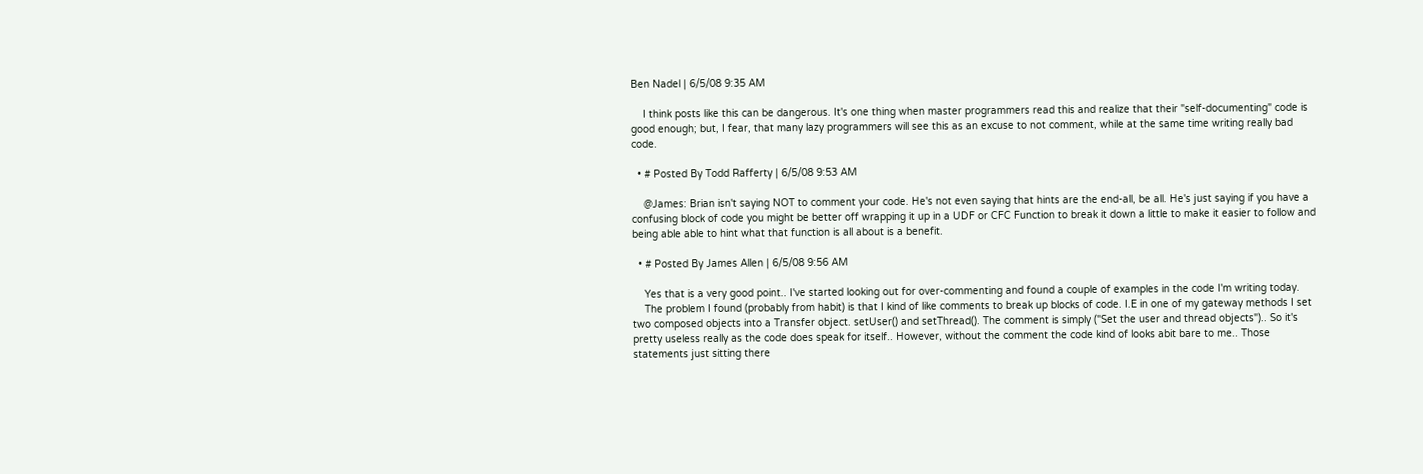Ben Nadel | 6/5/08 9:35 AM

    I think posts like this can be dangerous. It's one thing when master programmers read this and realize that their "self-documenting" code is good enough; but, I fear, that many lazy programmers will see this as an excuse to not comment, while at the same time writing really bad code.

  • # Posted By Todd Rafferty | 6/5/08 9:53 AM

    @James: Brian isn't saying NOT to comment your code. He's not even saying that hints are the end-all, be all. He's just saying if you have a confusing block of code you might be better off wrapping it up in a UDF or CFC Function to break it down a little to make it easier to follow and being able able to hint what that function is all about is a benefit.

  • # Posted By James Allen | 6/5/08 9:56 AM

    Yes that is a very good point.. I've started looking out for over-commenting and found a couple of examples in the code I'm writing today.
    The problem I found (probably from habit) is that I kind of like comments to break up blocks of code. I.E in one of my gateway methods I set two composed objects into a Transfer object. setUser() and setThread(). The comment is simply ("Set the user and thread objects").. So it's pretty useless really as the code does speak for itself.. However, without the comment the code kind of looks abit bare to me.. Those statements just sitting there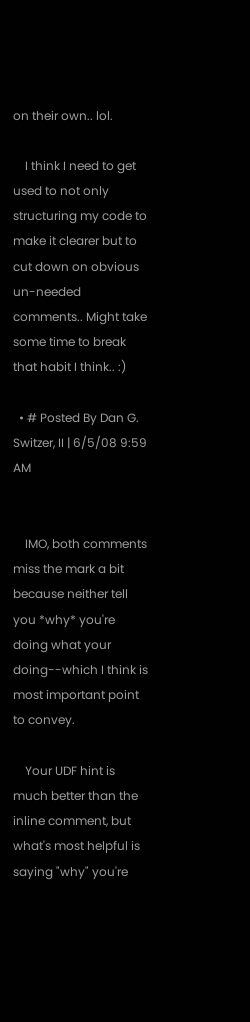on their own.. lol.

    I think I need to get used to not only structuring my code to make it clearer but to cut down on obvious un-needed comments.. Might take some time to break that habit I think.. :)

  • # Posted By Dan G. Switzer, II | 6/5/08 9:59 AM


    IMO, both comments miss the mark a bit because neither tell you *why* you're doing what your doing--which I think is most important point to convey.

    Your UDF hint is much better than the inline comment, but what's most helpful is saying "why" you're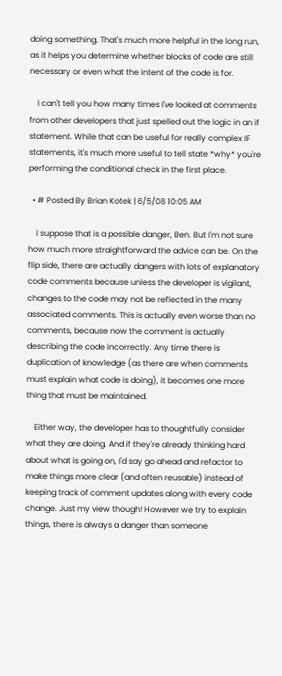doing something. That's much more helpful in the long run, as it helps you determine whether blocks of code are still necessary or even what the intent of the code is for.

    I can't tell you how many times I've looked at comments from other developers that just spelled out the logic in an if statement. While that can be useful for really complex IF statements, it's much more useful to tell state *why* you're performing the conditional check in the first place.

  • # Posted By Brian Kotek | 6/5/08 10:05 AM

    I suppose that is a possible danger, Ben. But I'm not sure how much more straightforward the advice can be. On the flip side, there are actually dangers with lots of explanatory code comments because unless the developer is vigilant, changes to the code may not be reflected in the many associated comments. This is actually even worse than no comments, because now the comment is actually describing the code incorrectly. Any time there is duplication of knowledge (as there are when comments must explain what code is doing), it becomes one more thing that must be maintained.

    Either way, the developer has to thoughtfully consider what they are doing. And if they're already thinking hard about what is going on, I'd say go ahead and refactor to make things more clear (and often reusable) instead of keeping track of comment updates along with every code change. Just my view though! However we try to explain things, there is always a danger than someone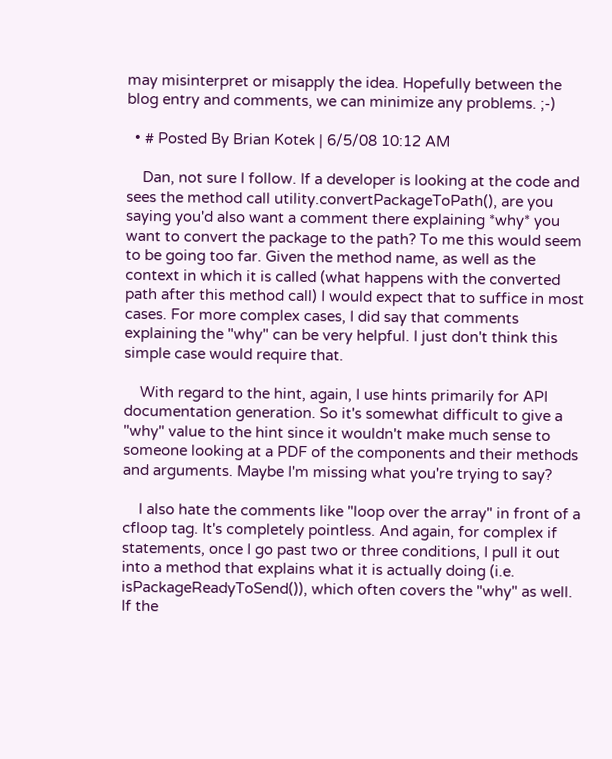may misinterpret or misapply the idea. Hopefully between the blog entry and comments, we can minimize any problems. ;-)

  • # Posted By Brian Kotek | 6/5/08 10:12 AM

    Dan, not sure I follow. If a developer is looking at the code and sees the method call utility.convertPackageToPath(), are you saying you'd also want a comment there explaining *why* you want to convert the package to the path? To me this would seem to be going too far. Given the method name, as well as the context in which it is called (what happens with the converted path after this method call) I would expect that to suffice in most cases. For more complex cases, I did say that comments explaining the "why" can be very helpful. I just don't think this simple case would require that.

    With regard to the hint, again, I use hints primarily for API documentation generation. So it's somewhat difficult to give a "why" value to the hint since it wouldn't make much sense to someone looking at a PDF of the components and their methods and arguments. Maybe I'm missing what you're trying to say?

    I also hate the comments like "loop over the array" in front of a cfloop tag. It's completely pointless. And again, for complex if statements, once I go past two or three conditions, I pull it out into a method that explains what it is actually doing (i.e. isPackageReadyToSend()), which often covers the "why" as well. If the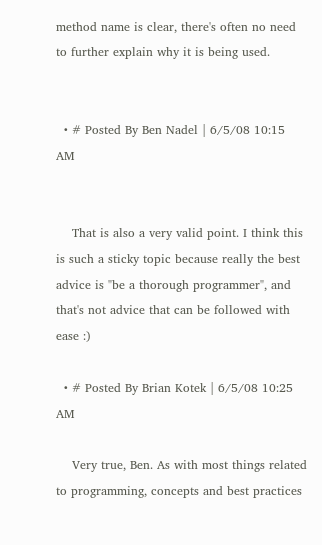method name is clear, there's often no need to further explain why it is being used.


  • # Posted By Ben Nadel | 6/5/08 10:15 AM


    That is also a very valid point. I think this is such a sticky topic because really the best advice is "be a thorough programmer", and that's not advice that can be followed with ease :)

  • # Posted By Brian Kotek | 6/5/08 10:25 AM

    Very true, Ben. As with most things related to programming, concepts and best practices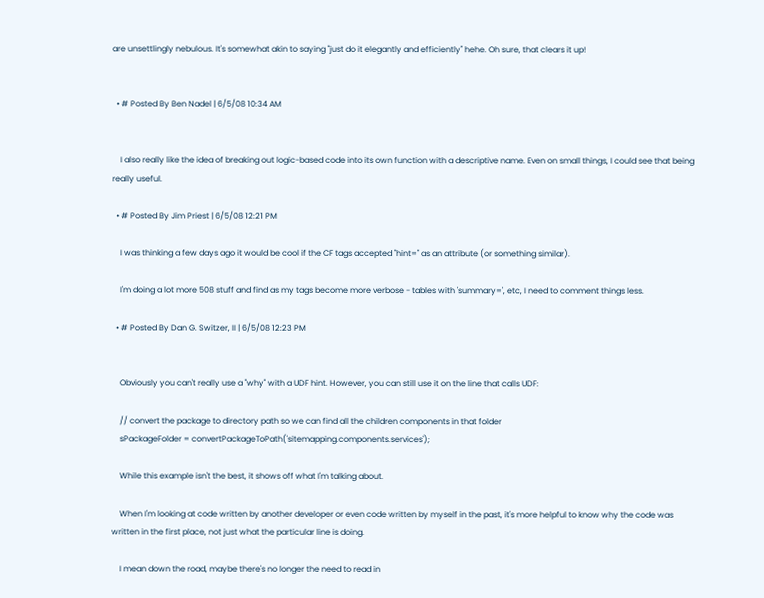are unsettlingly nebulous. It's somewhat akin to saying "just do it elegantly and efficiently" hehe. Oh sure, that clears it up!


  • # Posted By Ben Nadel | 6/5/08 10:34 AM


    I also really like the idea of breaking out logic-based code into its own function with a descriptive name. Even on small things, I could see that being really useful.

  • # Posted By Jim Priest | 6/5/08 12:21 PM

    I was thinking a few days ago it would be cool if the CF tags accepted "hint=" as an attribute (or something similar).

    I'm doing a lot more 508 stuff and find as my tags become more verbose - tables with 'summary=', etc, I need to comment things less.

  • # Posted By Dan G. Switzer, II | 6/5/08 12:23 PM


    Obviously you can't really use a "why" with a UDF hint. However, you can still use it on the line that calls UDF:

    // convert the package to directory path so we can find all the children components in that folder
    sPackageFolder = convertPackageToPath('sitemapping.components.services');

    While this example isn't the best, it shows off what I'm talking about.

    When I'm looking at code written by another developer or even code written by myself in the past, it's more helpful to know why the code was written in the first place, not just what the particular line is doing.

    I mean down the road, maybe there's no longer the need to read in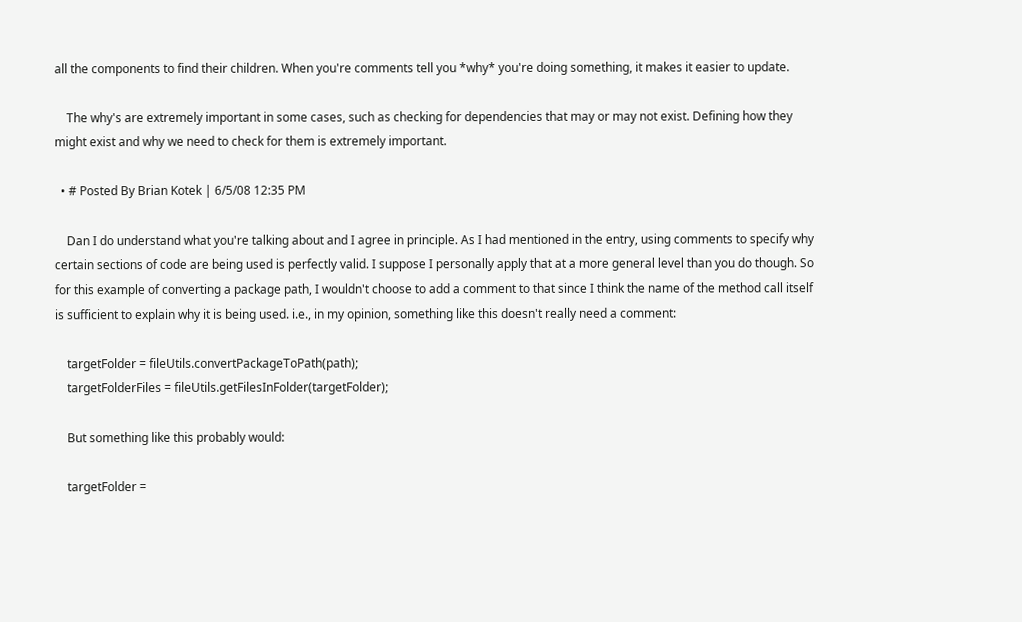all the components to find their children. When you're comments tell you *why* you're doing something, it makes it easier to update.

    The why's are extremely important in some cases, such as checking for dependencies that may or may not exist. Defining how they might exist and why we need to check for them is extremely important.

  • # Posted By Brian Kotek | 6/5/08 12:35 PM

    Dan I do understand what you're talking about and I agree in principle. As I had mentioned in the entry, using comments to specify why certain sections of code are being used is perfectly valid. I suppose I personally apply that at a more general level than you do though. So for this example of converting a package path, I wouldn't choose to add a comment to that since I think the name of the method call itself is sufficient to explain why it is being used. i.e., in my opinion, something like this doesn't really need a comment:

    targetFolder = fileUtils.convertPackageToPath(path);
    targetFolderFiles = fileUtils.getFilesInFolder(targetFolder);

    But something like this probably would:

    targetFolder =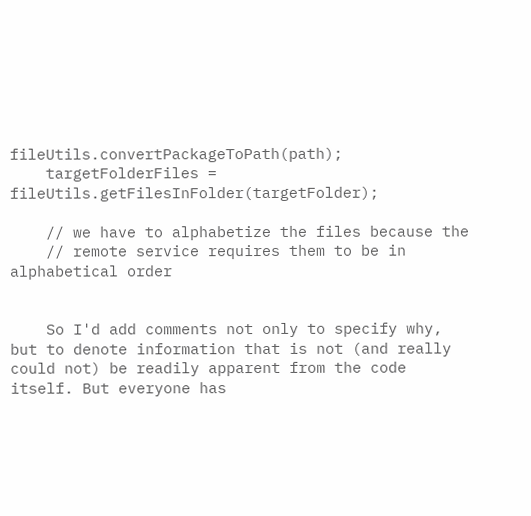fileUtils.convertPackageToPath(path);
    targetFolderFiles = fileUtils.getFilesInFolder(targetFolder);

    // we have to alphabetize the files because the
    // remote service requires them to be in alphabetical order


    So I'd add comments not only to specify why, but to denote information that is not (and really could not) be readily apparent from the code itself. But everyone has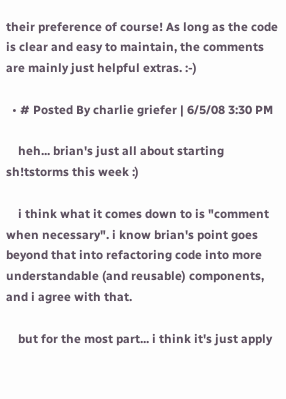their preference of course! As long as the code is clear and easy to maintain, the comments are mainly just helpful extras. :-)

  • # Posted By charlie griefer | 6/5/08 3:30 PM

    heh... brian's just all about starting sh!tstorms this week :)

    i think what it comes down to is "comment when necessary". i know brian's point goes beyond that into refactoring code into more understandable (and reusable) components, and i agree with that.

    but for the most part... i think it's just apply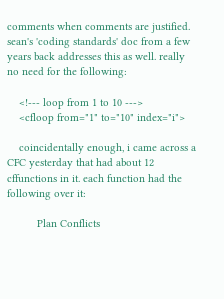comments when comments are justified. sean's 'coding standards' doc from a few years back addresses this as well. really no need for the following:

    <!--- loop from 1 to 10 --->
    <cfloop from="1" to="10" index="i">

    coincidentally enough, i came across a CFC yesterday that had about 12 cffunctions in it. each function had the following over it:

          Plan Conflicts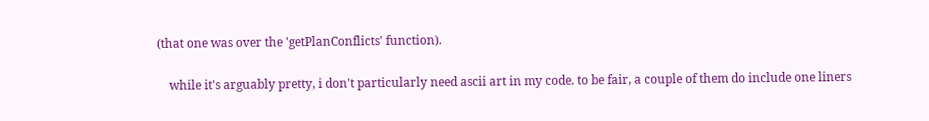(that one was over the 'getPlanConflicts' function).

    while it's arguably pretty, i don't particularly need ascii art in my code. to be fair, a couple of them do include one liners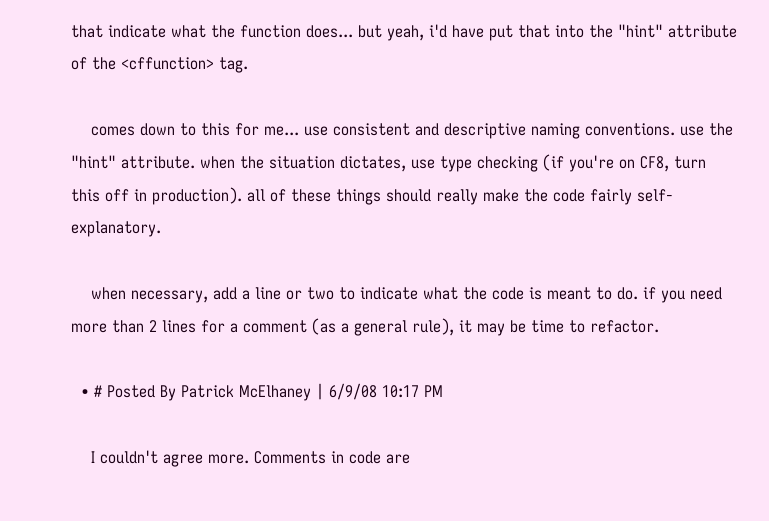that indicate what the function does... but yeah, i'd have put that into the "hint" attribute of the <cffunction> tag.

    comes down to this for me... use consistent and descriptive naming conventions. use the "hint" attribute. when the situation dictates, use type checking (if you're on CF8, turn this off in production). all of these things should really make the code fairly self-explanatory.

    when necessary, add a line or two to indicate what the code is meant to do. if you need more than 2 lines for a comment (as a general rule), it may be time to refactor.

  • # Posted By Patrick McElhaney | 6/9/08 10:17 PM

    I couldn't agree more. Comments in code are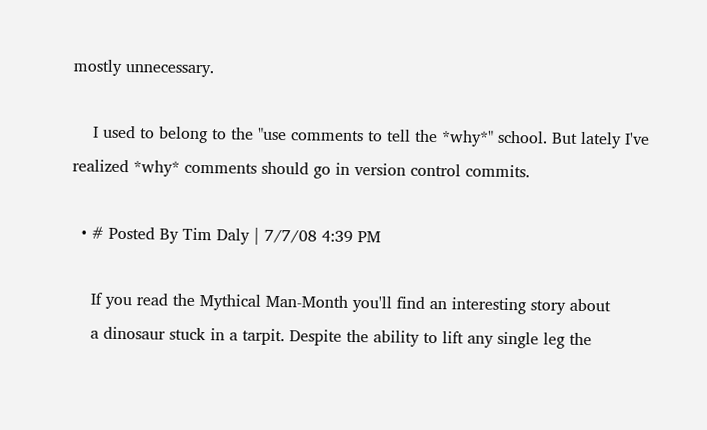mostly unnecessary.

    I used to belong to the "use comments to tell the *why*" school. But lately I've realized *why* comments should go in version control commits.

  • # Posted By Tim Daly | 7/7/08 4:39 PM

    If you read the Mythical Man-Month you'll find an interesting story about
    a dinosaur stuck in a tarpit. Despite the ability to lift any single leg the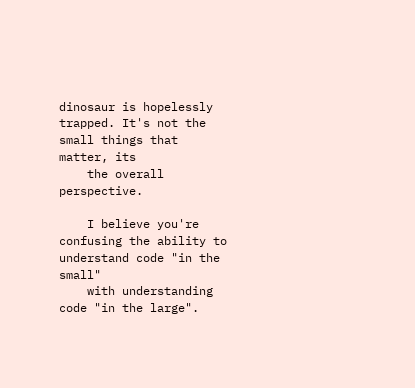dinosaur is hopelessly trapped. It's not the small things that matter, its
    the overall perspective.

    I believe you're confusing the ability to understand code "in the small"
    with understanding code "in the large".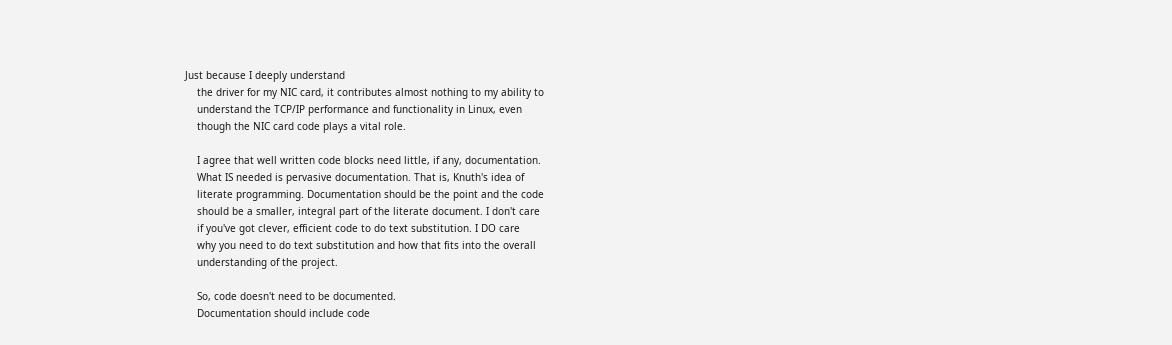Just because I deeply understand
    the driver for my NIC card, it contributes almost nothing to my ability to
    understand the TCP/IP performance and functionality in Linux, even
    though the NIC card code plays a vital role.

    I agree that well written code blocks need little, if any, documentation.
    What IS needed is pervasive documentation. That is, Knuth's idea of
    literate programming. Documentation should be the point and the code
    should be a smaller, integral part of the literate document. I don't care
    if you've got clever, efficient code to do text substitution. I DO care
    why you need to do text substitution and how that fits into the overall
    understanding of the project.

    So, code doesn't need to be documented.
    Documentation should include code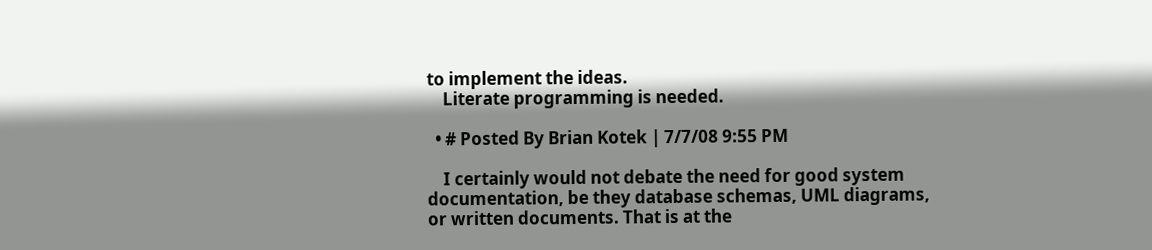to implement the ideas.
    Literate programming is needed.

  • # Posted By Brian Kotek | 7/7/08 9:55 PM

    I certainly would not debate the need for good system documentation, be they database schemas, UML diagrams, or written documents. That is at the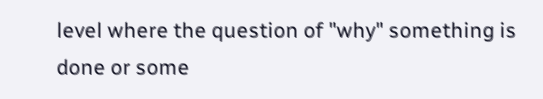level where the question of "why" something is done or some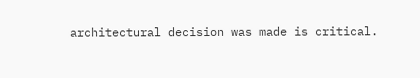architectural decision was made is critical.